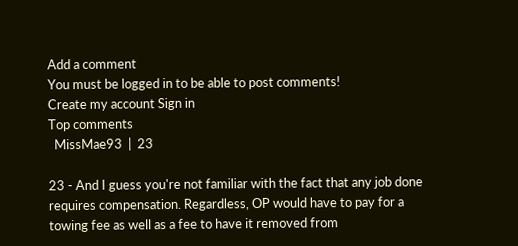Add a comment
You must be logged in to be able to post comments!
Create my account Sign in
Top comments
  MissMae93  |  23

23 - And I guess you're not familiar with the fact that any job done requires compensation. Regardless, OP would have to pay for a towing fee as well as a fee to have it removed from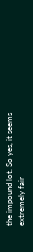the impound lot. So yes, it seems extremely fair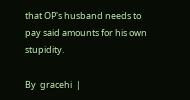that OP's husband needs to pay said amounts for his own stupidity.

By  gracehi  |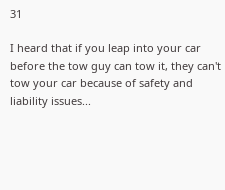31

I heard that if you leap into your car before the tow guy can tow it, they can't tow your car because of safety and liability issues...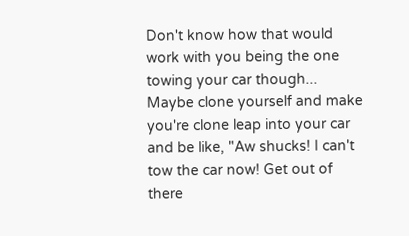Don't know how that would work with you being the one towing your car though... Maybe clone yourself and make you're clone leap into your car and be like, "Aw shucks! I can't tow the car now! Get out of there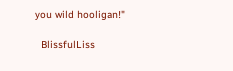you wild hooligan!"

  BlissfulLiss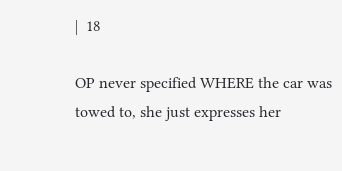|  18

OP never specified WHERE the car was towed to, she just expresses her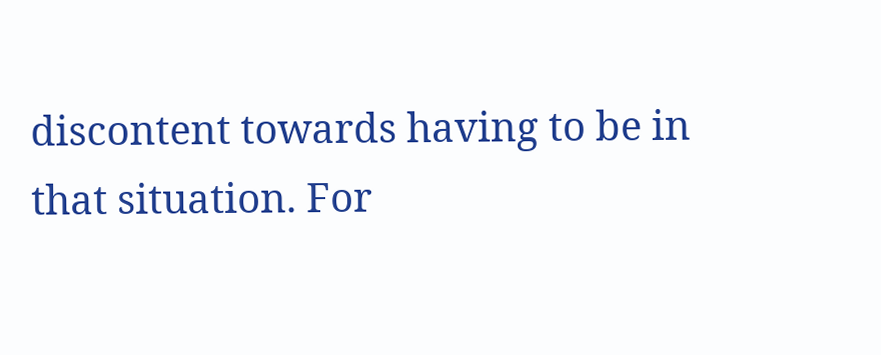discontent towards having to be in that situation. For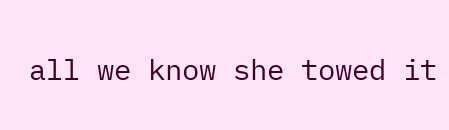all we know she towed it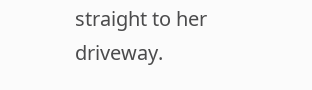straight to her driveway.